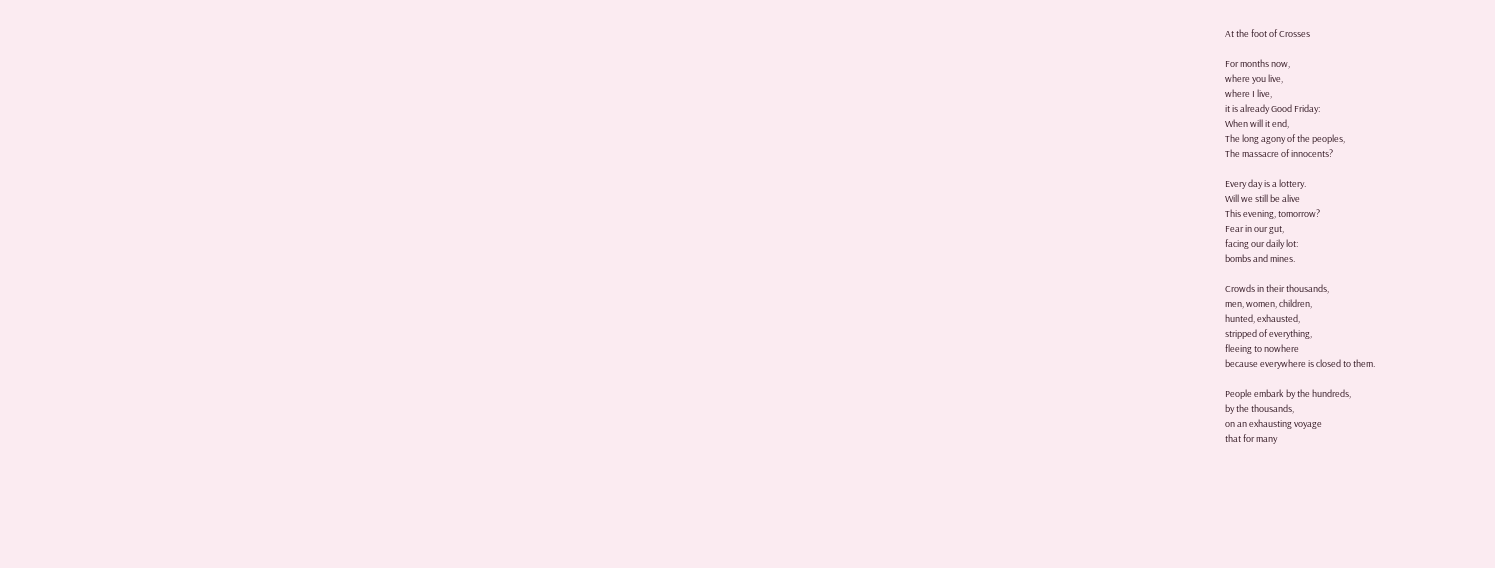At the foot of Crosses

For months now,
where you live,
where I live,
it is already Good Friday:
When will it end,
The long agony of the peoples,
The massacre of innocents?

Every day is a lottery.
Will we still be alive
This evening, tomorrow?
Fear in our gut,
facing our daily lot:
bombs and mines.

Crowds in their thousands,
men, women, children,
hunted, exhausted,
stripped of everything,
fleeing to nowhere
because everywhere is closed to them.

People embark by the hundreds,
by the thousands,
on an exhausting voyage
that for many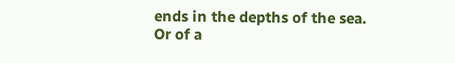ends in the depths of the sea.
Or of a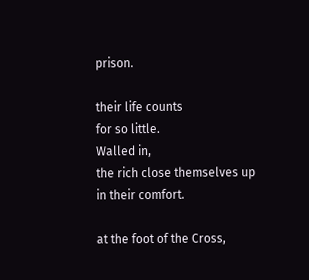prison.

their life counts
for so little.
Walled in,
the rich close themselves up
in their comfort.

at the foot of the Cross,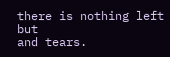there is nothing left but
and tears.